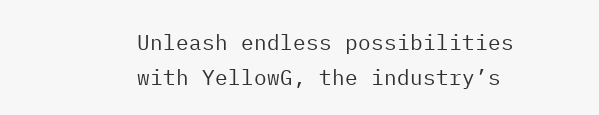Unleash endless possibilities with YellowG, the industry’s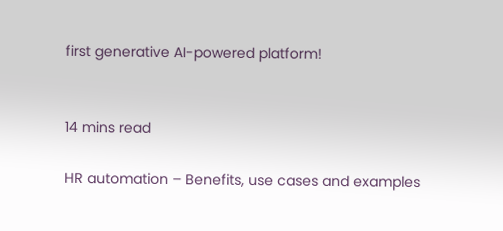first generative AI-powered platform!


14 mins read

HR automation – Benefits, use cases and examples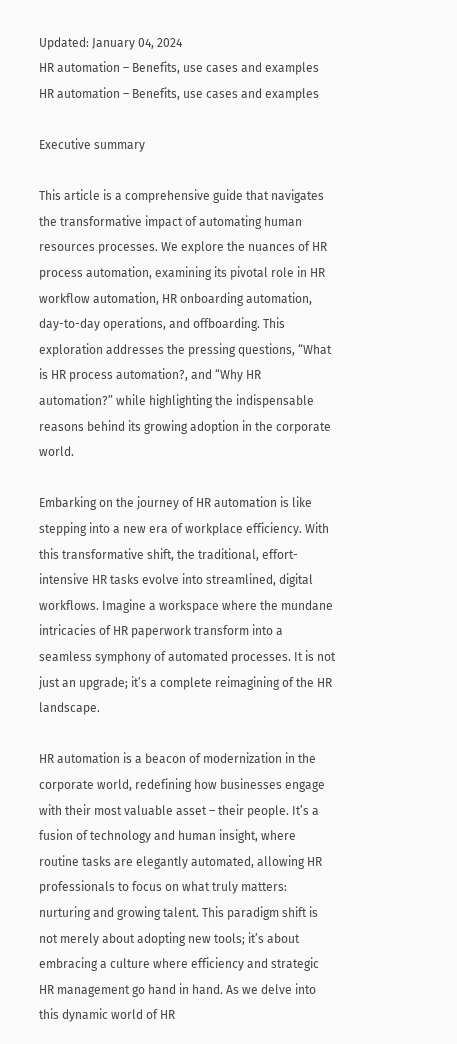Updated: January 04, 2024
HR automation – Benefits, use cases and examples
HR automation – Benefits, use cases and examples

Executive summary

This article is a comprehensive guide that navigates the transformative impact of automating human resources processes. We explore the nuances of HR process automation, examining its pivotal role in HR workflow automation, HR onboarding automation, day-to-day operations, and offboarding. This exploration addresses the pressing questions, “What is HR process automation?, and “Why HR automation?” while highlighting the indispensable reasons behind its growing adoption in the corporate world.

Embarking on the journey of HR automation is like stepping into a new era of workplace efficiency. With this transformative shift, the traditional, effort-intensive HR tasks evolve into streamlined, digital workflows. Imagine a workspace where the mundane intricacies of HR paperwork transform into a seamless symphony of automated processes. It is not just an upgrade; it’s a complete reimagining of the HR landscape.

HR automation is a beacon of modernization in the corporate world, redefining how businesses engage with their most valuable asset – their people. It’s a fusion of technology and human insight, where routine tasks are elegantly automated, allowing HR professionals to focus on what truly matters: nurturing and growing talent. This paradigm shift is not merely about adopting new tools; it’s about embracing a culture where efficiency and strategic HR management go hand in hand. As we delve into this dynamic world of HR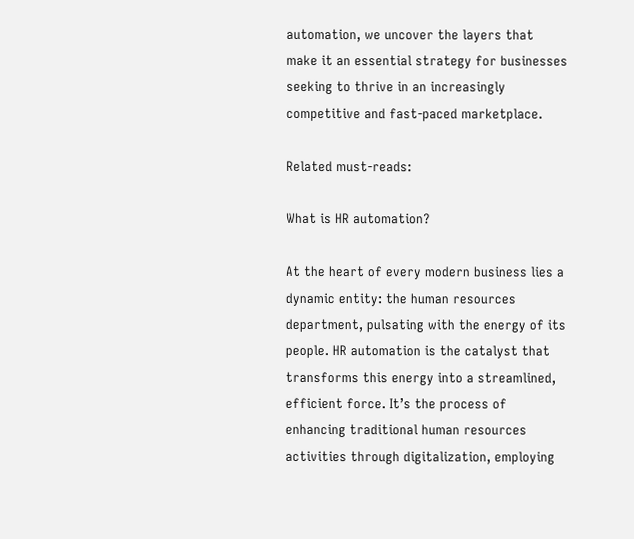automation, we uncover the layers that make it an essential strategy for businesses seeking to thrive in an increasingly competitive and fast-paced marketplace.

Related must-reads:

What is HR automation?

At the heart of every modern business lies a dynamic entity: the human resources department, pulsating with the energy of its people. HR automation is the catalyst that transforms this energy into a streamlined, efficient force. It’s the process of enhancing traditional human resources activities through digitalization, employing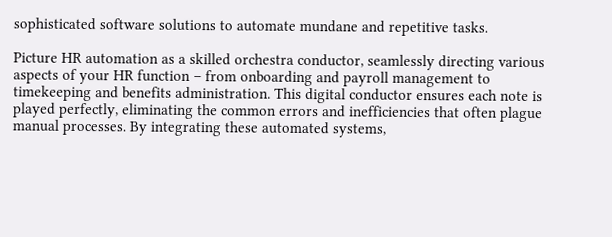sophisticated software solutions to automate mundane and repetitive tasks.

Picture HR automation as a skilled orchestra conductor, seamlessly directing various aspects of your HR function – from onboarding and payroll management to timekeeping and benefits administration. This digital conductor ensures each note is played perfectly, eliminating the common errors and inefficiencies that often plague manual processes. By integrating these automated systems,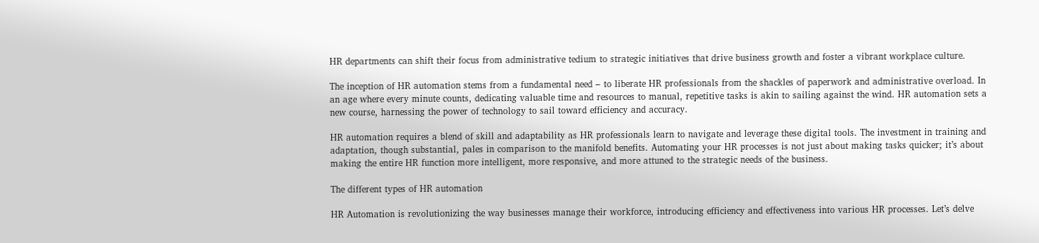HR departments can shift their focus from administrative tedium to strategic initiatives that drive business growth and foster a vibrant workplace culture.

The inception of HR automation stems from a fundamental need – to liberate HR professionals from the shackles of paperwork and administrative overload. In an age where every minute counts, dedicating valuable time and resources to manual, repetitive tasks is akin to sailing against the wind. HR automation sets a new course, harnessing the power of technology to sail toward efficiency and accuracy.

HR automation requires a blend of skill and adaptability as HR professionals learn to navigate and leverage these digital tools. The investment in training and adaptation, though substantial, pales in comparison to the manifold benefits. Automating your HR processes is not just about making tasks quicker; it’s about making the entire HR function more intelligent, more responsive, and more attuned to the strategic needs of the business.

The different types of HR automation

HR Automation is revolutionizing the way businesses manage their workforce, introducing efficiency and effectiveness into various HR processes. Let’s delve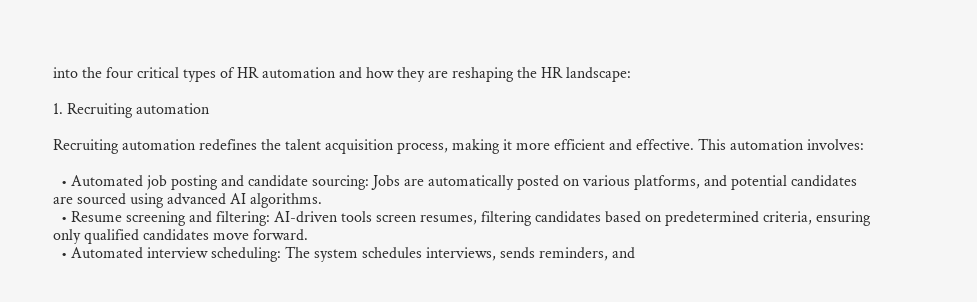into the four critical types of HR automation and how they are reshaping the HR landscape:

1. Recruiting automation

Recruiting automation redefines the talent acquisition process, making it more efficient and effective. This automation involves:

  • Automated job posting and candidate sourcing: Jobs are automatically posted on various platforms, and potential candidates are sourced using advanced AI algorithms.
  • Resume screening and filtering: AI-driven tools screen resumes, filtering candidates based on predetermined criteria, ensuring only qualified candidates move forward.
  • Automated interview scheduling: The system schedules interviews, sends reminders, and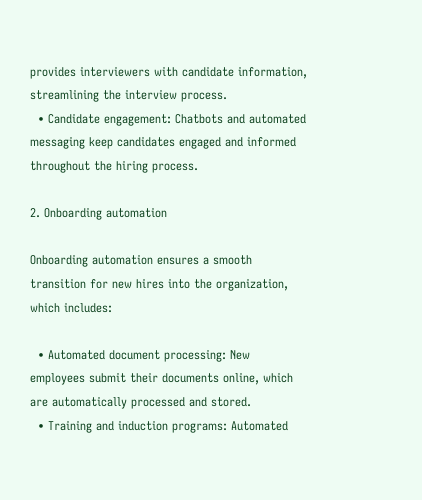provides interviewers with candidate information, streamlining the interview process.
  • Candidate engagement: Chatbots and automated messaging keep candidates engaged and informed throughout the hiring process.

2. Onboarding automation

Onboarding automation ensures a smooth transition for new hires into the organization, which includes:

  • Automated document processing: New employees submit their documents online, which are automatically processed and stored.
  • Training and induction programs: Automated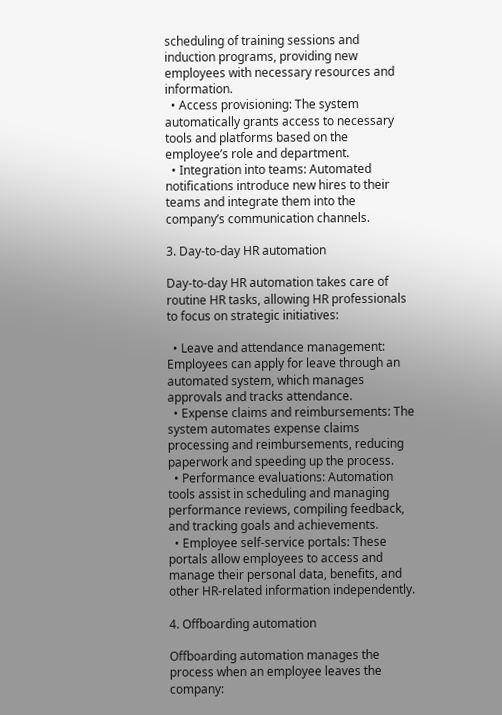scheduling of training sessions and induction programs, providing new employees with necessary resources and information.
  • Access provisioning: The system automatically grants access to necessary tools and platforms based on the employee’s role and department.
  • Integration into teams: Automated notifications introduce new hires to their teams and integrate them into the company’s communication channels.

3. Day-to-day HR automation

Day-to-day HR automation takes care of routine HR tasks, allowing HR professionals to focus on strategic initiatives:

  • Leave and attendance management: Employees can apply for leave through an automated system, which manages approvals and tracks attendance.
  • Expense claims and reimbursements: The system automates expense claims processing and reimbursements, reducing paperwork and speeding up the process.
  • Performance evaluations: Automation tools assist in scheduling and managing performance reviews, compiling feedback, and tracking goals and achievements.
  • Employee self-service portals: These portals allow employees to access and manage their personal data, benefits, and other HR-related information independently.

4. Offboarding automation

Offboarding automation manages the process when an employee leaves the company: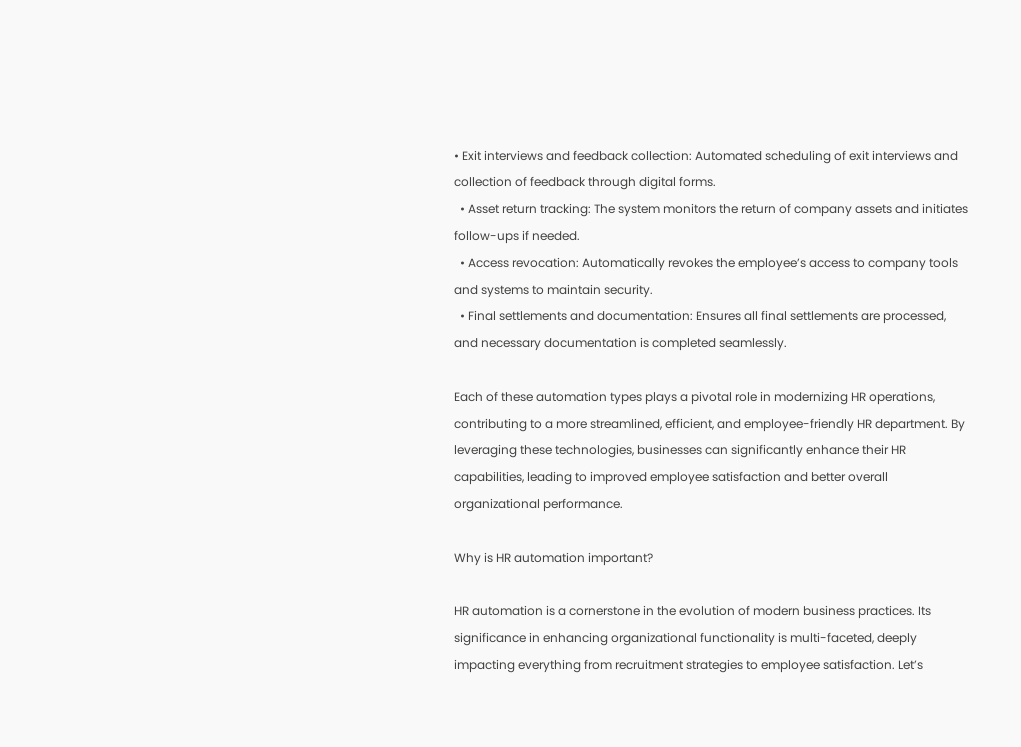• Exit interviews and feedback collection: Automated scheduling of exit interviews and collection of feedback through digital forms.
  • Asset return tracking: The system monitors the return of company assets and initiates follow-ups if needed.
  • Access revocation: Automatically revokes the employee’s access to company tools and systems to maintain security.
  • Final settlements and documentation: Ensures all final settlements are processed, and necessary documentation is completed seamlessly.

Each of these automation types plays a pivotal role in modernizing HR operations, contributing to a more streamlined, efficient, and employee-friendly HR department. By leveraging these technologies, businesses can significantly enhance their HR capabilities, leading to improved employee satisfaction and better overall organizational performance.

Why is HR automation important?

HR automation is a cornerstone in the evolution of modern business practices. Its significance in enhancing organizational functionality is multi-faceted, deeply impacting everything from recruitment strategies to employee satisfaction. Let’s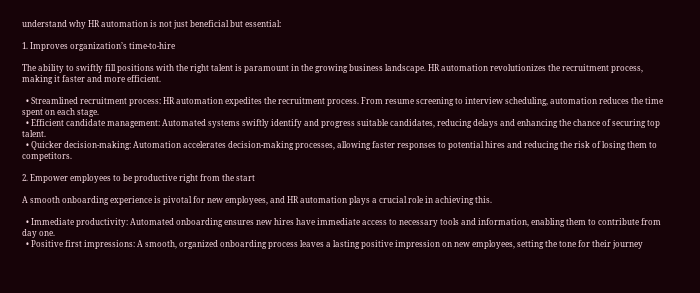understand why HR automation is not just beneficial but essential:

1. Improves organization’s time-to-hire

The ability to swiftly fill positions with the right talent is paramount in the growing business landscape. HR automation revolutionizes the recruitment process, making it faster and more efficient.

  • Streamlined recruitment process: HR automation expedites the recruitment process. From resume screening to interview scheduling, automation reduces the time spent on each stage.
  • Efficient candidate management: Automated systems swiftly identify and progress suitable candidates, reducing delays and enhancing the chance of securing top talent.
  • Quicker decision-making: Automation accelerates decision-making processes, allowing faster responses to potential hires and reducing the risk of losing them to competitors.

2. Empower employees to be productive right from the start

A smooth onboarding experience is pivotal for new employees, and HR automation plays a crucial role in achieving this.

  • Immediate productivity: Automated onboarding ensures new hires have immediate access to necessary tools and information, enabling them to contribute from day one.
  • Positive first impressions: A smooth, organized onboarding process leaves a lasting positive impression on new employees, setting the tone for their journey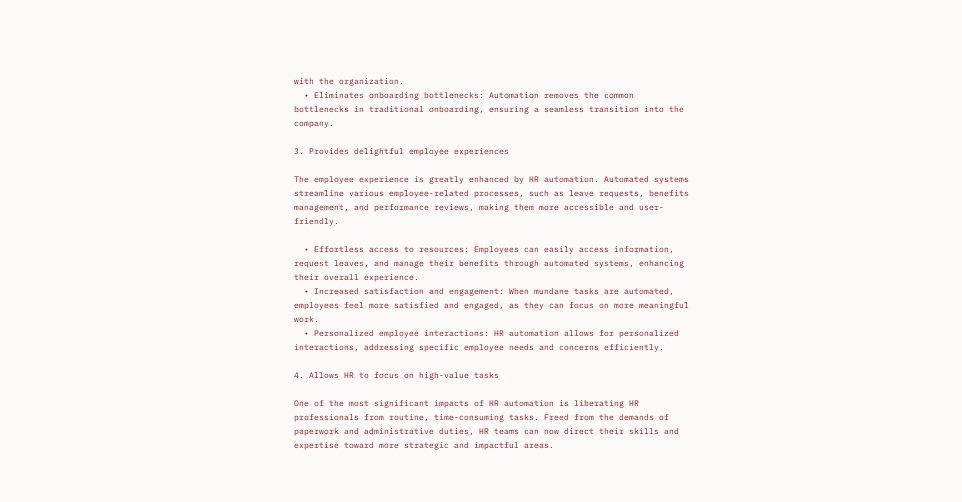with the organization.
  • Eliminates onboarding bottlenecks: Automation removes the common bottlenecks in traditional onboarding, ensuring a seamless transition into the company.

3. Provides delightful employee experiences

The employee experience is greatly enhanced by HR automation. Automated systems streamline various employee-related processes, such as leave requests, benefits management, and performance reviews, making them more accessible and user-friendly.

  • Effortless access to resources: Employees can easily access information, request leaves, and manage their benefits through automated systems, enhancing their overall experience.
  • Increased satisfaction and engagement: When mundane tasks are automated, employees feel more satisfied and engaged, as they can focus on more meaningful work.
  • Personalized employee interactions: HR automation allows for personalized interactions, addressing specific employee needs and concerns efficiently.

4. Allows HR to focus on high-value tasks

One of the most significant impacts of HR automation is liberating HR professionals from routine, time-consuming tasks. Freed from the demands of paperwork and administrative duties, HR teams can now direct their skills and expertise toward more strategic and impactful areas.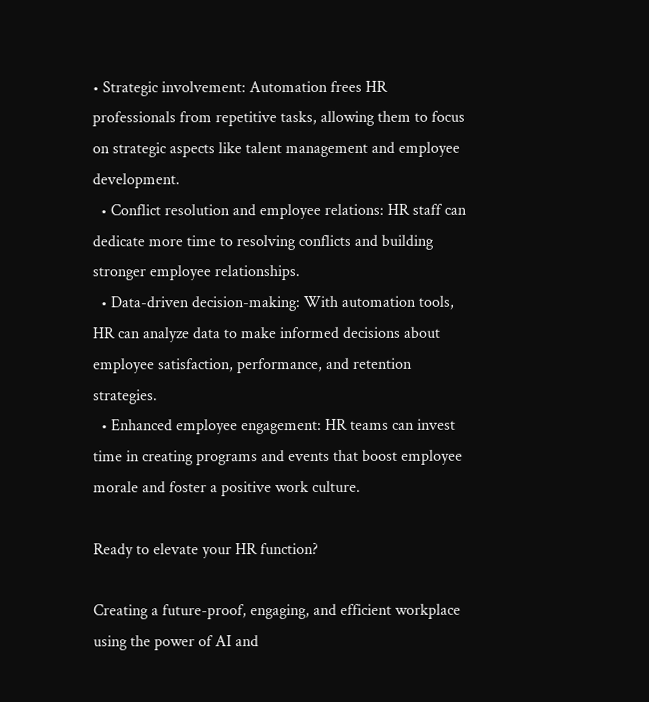• Strategic involvement: Automation frees HR professionals from repetitive tasks, allowing them to focus on strategic aspects like talent management and employee development.
  • Conflict resolution and employee relations: HR staff can dedicate more time to resolving conflicts and building stronger employee relationships.
  • Data-driven decision-making: With automation tools, HR can analyze data to make informed decisions about employee satisfaction, performance, and retention strategies.
  • Enhanced employee engagement: HR teams can invest time in creating programs and events that boost employee morale and foster a positive work culture.

Ready to elevate your HR function?

Creating a future-proof, engaging, and efficient workplace using the power of AI and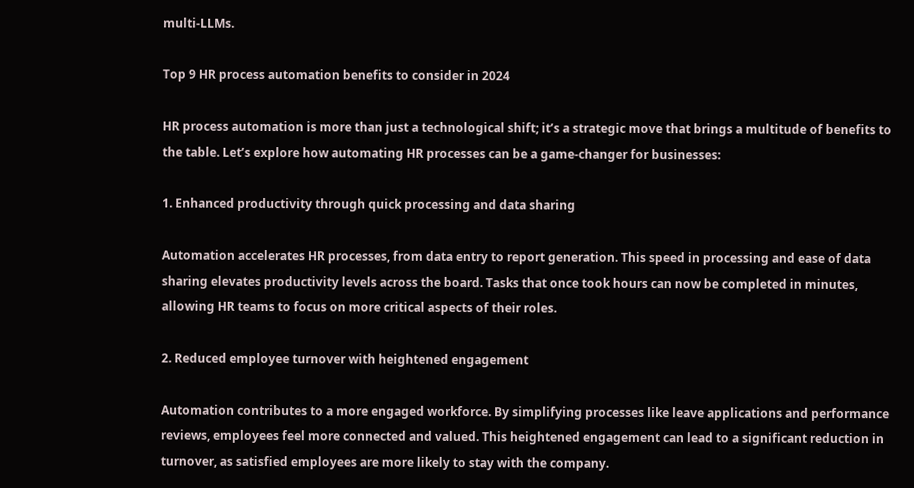multi-LLMs.

Top 9 HR process automation benefits to consider in 2024

HR process automation is more than just a technological shift; it’s a strategic move that brings a multitude of benefits to the table. Let’s explore how automating HR processes can be a game-changer for businesses:

1. Enhanced productivity through quick processing and data sharing

Automation accelerates HR processes, from data entry to report generation. This speed in processing and ease of data sharing elevates productivity levels across the board. Tasks that once took hours can now be completed in minutes, allowing HR teams to focus on more critical aspects of their roles.

2. Reduced employee turnover with heightened engagement

Automation contributes to a more engaged workforce. By simplifying processes like leave applications and performance reviews, employees feel more connected and valued. This heightened engagement can lead to a significant reduction in turnover, as satisfied employees are more likely to stay with the company.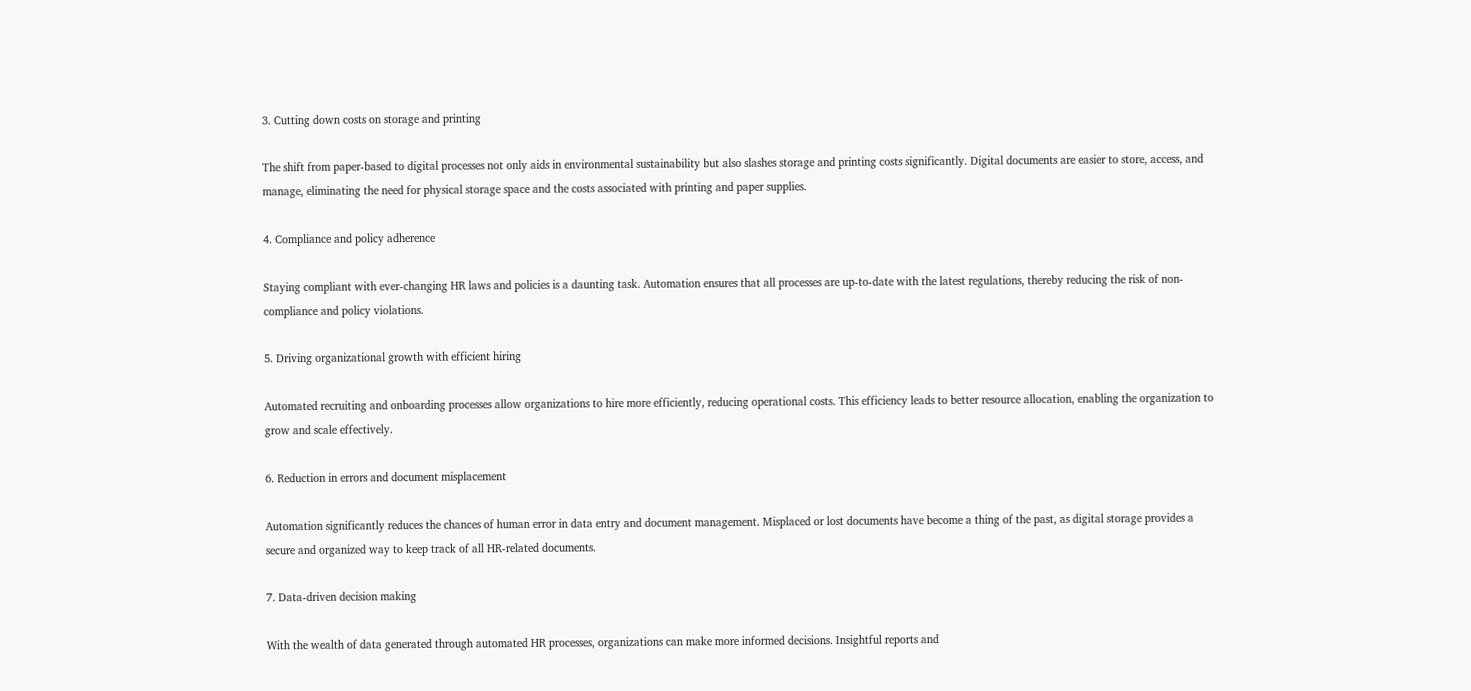3. Cutting down costs on storage and printing

The shift from paper-based to digital processes not only aids in environmental sustainability but also slashes storage and printing costs significantly. Digital documents are easier to store, access, and manage, eliminating the need for physical storage space and the costs associated with printing and paper supplies.

4. Compliance and policy adherence

Staying compliant with ever-changing HR laws and policies is a daunting task. Automation ensures that all processes are up-to-date with the latest regulations, thereby reducing the risk of non-compliance and policy violations.

5. Driving organizational growth with efficient hiring

Automated recruiting and onboarding processes allow organizations to hire more efficiently, reducing operational costs. This efficiency leads to better resource allocation, enabling the organization to grow and scale effectively.

6. Reduction in errors and document misplacement

Automation significantly reduces the chances of human error in data entry and document management. Misplaced or lost documents have become a thing of the past, as digital storage provides a secure and organized way to keep track of all HR-related documents.

7. Data-driven decision making

With the wealth of data generated through automated HR processes, organizations can make more informed decisions. Insightful reports and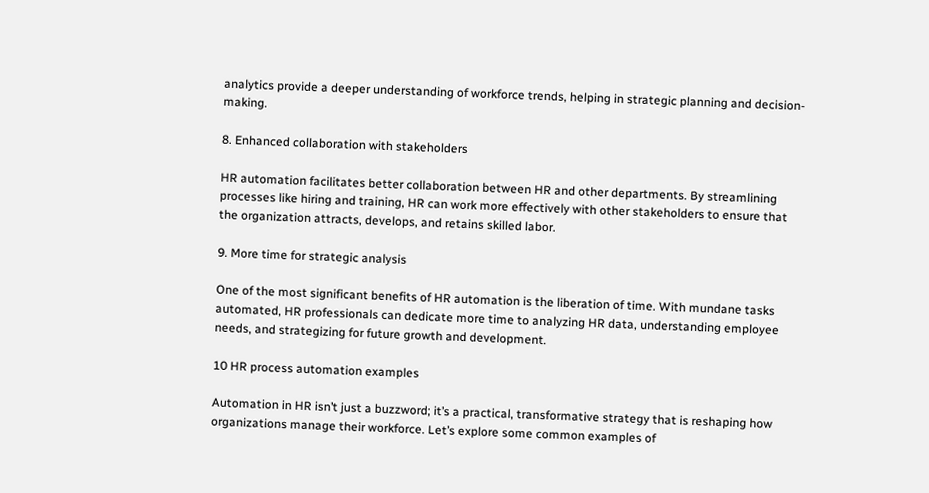analytics provide a deeper understanding of workforce trends, helping in strategic planning and decision-making.

8. Enhanced collaboration with stakeholders

HR automation facilitates better collaboration between HR and other departments. By streamlining processes like hiring and training, HR can work more effectively with other stakeholders to ensure that the organization attracts, develops, and retains skilled labor.

9. More time for strategic analysis

One of the most significant benefits of HR automation is the liberation of time. With mundane tasks automated, HR professionals can dedicate more time to analyzing HR data, understanding employee needs, and strategizing for future growth and development.

10 HR process automation examples

Automation in HR isn’t just a buzzword; it’s a practical, transformative strategy that is reshaping how organizations manage their workforce. Let’s explore some common examples of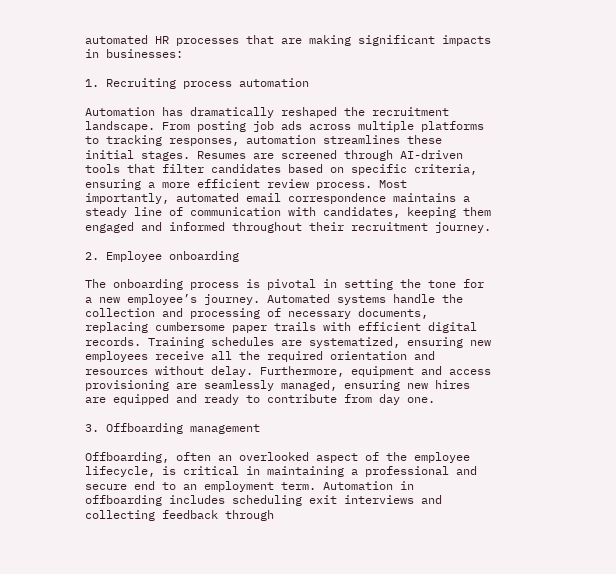automated HR processes that are making significant impacts in businesses:

1. Recruiting process automation

Automation has dramatically reshaped the recruitment landscape. From posting job ads across multiple platforms to tracking responses, automation streamlines these initial stages. Resumes are screened through AI-driven tools that filter candidates based on specific criteria, ensuring a more efficient review process. Most importantly, automated email correspondence maintains a steady line of communication with candidates, keeping them engaged and informed throughout their recruitment journey.

2. Employee onboarding

The onboarding process is pivotal in setting the tone for a new employee’s journey. Automated systems handle the collection and processing of necessary documents, replacing cumbersome paper trails with efficient digital records. Training schedules are systematized, ensuring new employees receive all the required orientation and resources without delay. Furthermore, equipment and access provisioning are seamlessly managed, ensuring new hires are equipped and ready to contribute from day one.

3. Offboarding management

Offboarding, often an overlooked aspect of the employee lifecycle, is critical in maintaining a professional and secure end to an employment term. Automation in offboarding includes scheduling exit interviews and collecting feedback through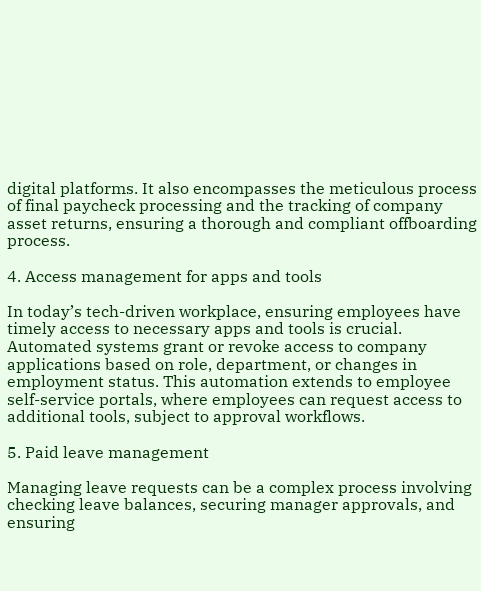digital platforms. It also encompasses the meticulous process of final paycheck processing and the tracking of company asset returns, ensuring a thorough and compliant offboarding process.

4. Access management for apps and tools

In today’s tech-driven workplace, ensuring employees have timely access to necessary apps and tools is crucial. Automated systems grant or revoke access to company applications based on role, department, or changes in employment status. This automation extends to employee self-service portals, where employees can request access to additional tools, subject to approval workflows.

5. Paid leave management

Managing leave requests can be a complex process involving checking leave balances, securing manager approvals, and ensuring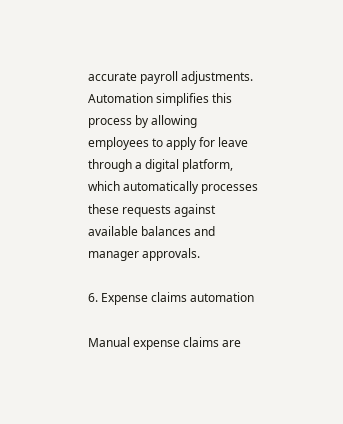accurate payroll adjustments. Automation simplifies this process by allowing employees to apply for leave through a digital platform, which automatically processes these requests against available balances and manager approvals.

6. Expense claims automation

Manual expense claims are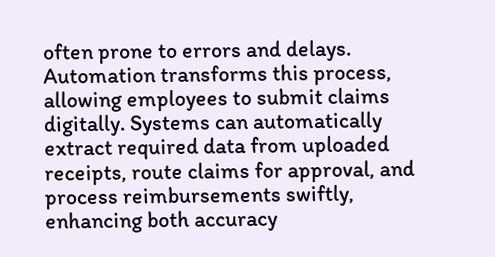often prone to errors and delays. Automation transforms this process, allowing employees to submit claims digitally. Systems can automatically extract required data from uploaded receipts, route claims for approval, and process reimbursements swiftly, enhancing both accuracy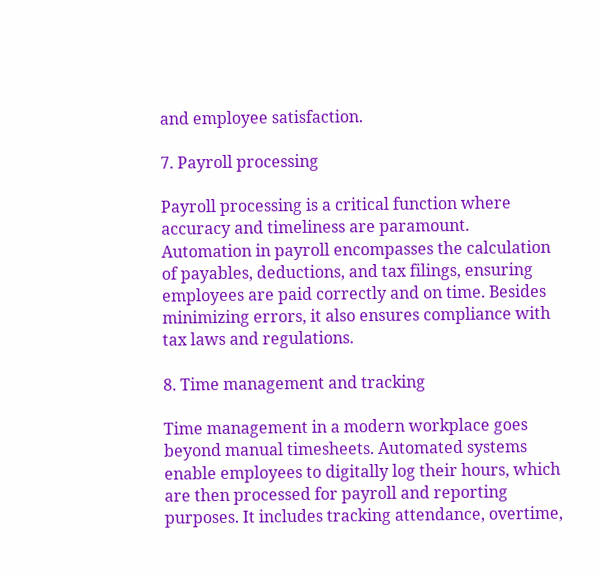and employee satisfaction.

7. Payroll processing

Payroll processing is a critical function where accuracy and timeliness are paramount. Automation in payroll encompasses the calculation of payables, deductions, and tax filings, ensuring employees are paid correctly and on time. Besides minimizing errors, it also ensures compliance with tax laws and regulations.

8. Time management and tracking

Time management in a modern workplace goes beyond manual timesheets. Automated systems enable employees to digitally log their hours, which are then processed for payroll and reporting purposes. It includes tracking attendance, overtime,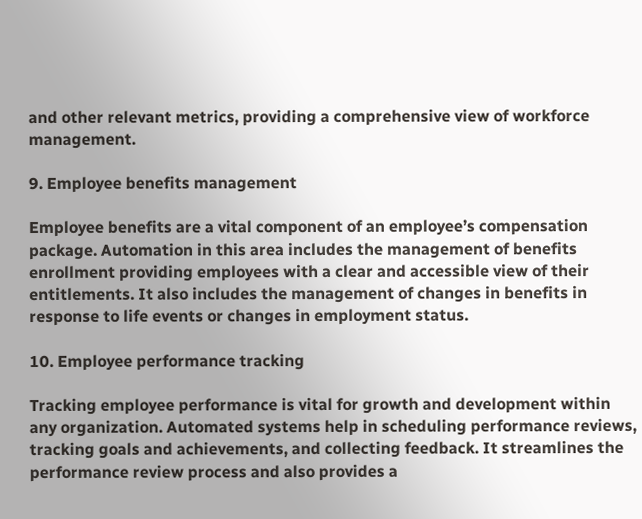and other relevant metrics, providing a comprehensive view of workforce management.

9. Employee benefits management

Employee benefits are a vital component of an employee’s compensation package. Automation in this area includes the management of benefits enrollment providing employees with a clear and accessible view of their entitlements. It also includes the management of changes in benefits in response to life events or changes in employment status.

10. Employee performance tracking

Tracking employee performance is vital for growth and development within any organization. Automated systems help in scheduling performance reviews, tracking goals and achievements, and collecting feedback. It streamlines the performance review process and also provides a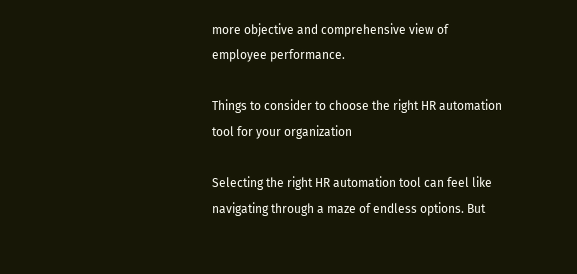more objective and comprehensive view of employee performance.

Things to consider to choose the right HR automation tool for your organization

Selecting the right HR automation tool can feel like navigating through a maze of endless options. But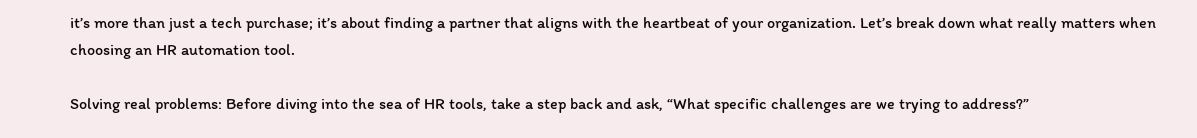it’s more than just a tech purchase; it’s about finding a partner that aligns with the heartbeat of your organization. Let’s break down what really matters when choosing an HR automation tool.

Solving real problems: Before diving into the sea of HR tools, take a step back and ask, “What specific challenges are we trying to address?”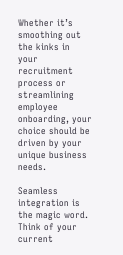Whether it’s smoothing out the kinks in your recruitment process or streamlining employee onboarding, your choice should be driven by your unique business needs.

Seamless integration is the magic word. Think of your current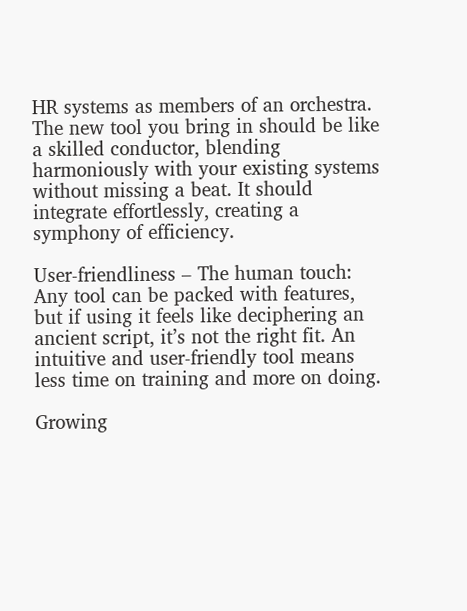HR systems as members of an orchestra. The new tool you bring in should be like a skilled conductor, blending harmoniously with your existing systems without missing a beat. It should integrate effortlessly, creating a symphony of efficiency.

User-friendliness – The human touch: Any tool can be packed with features, but if using it feels like deciphering an ancient script, it’s not the right fit. An intuitive and user-friendly tool means less time on training and more on doing.

Growing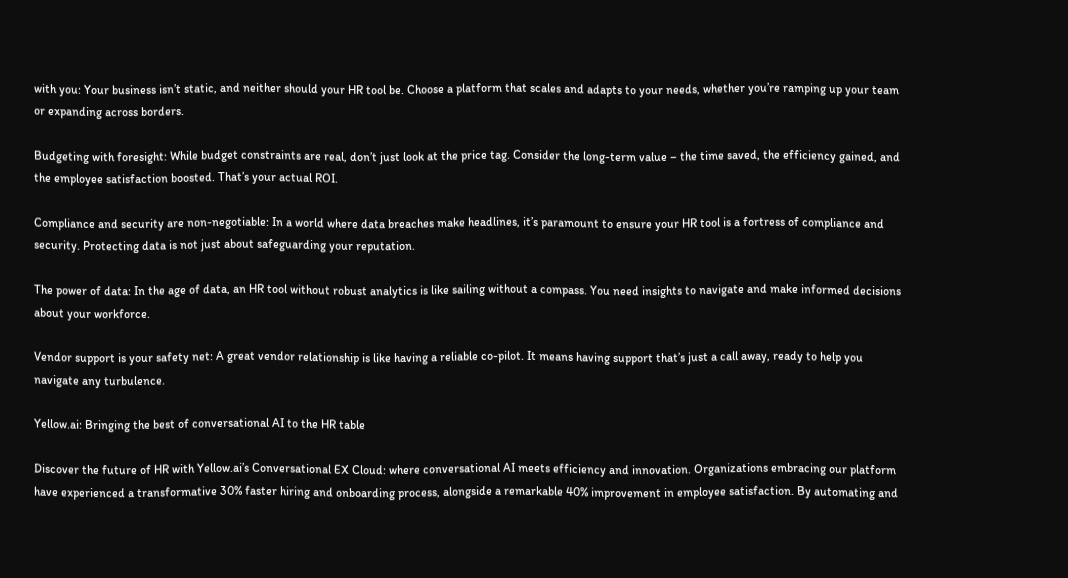with you: Your business isn’t static, and neither should your HR tool be. Choose a platform that scales and adapts to your needs, whether you’re ramping up your team or expanding across borders.

Budgeting with foresight: While budget constraints are real, don’t just look at the price tag. Consider the long-term value – the time saved, the efficiency gained, and the employee satisfaction boosted. That’s your actual ROI.

Compliance and security are non-negotiable: In a world where data breaches make headlines, it’s paramount to ensure your HR tool is a fortress of compliance and security. Protecting data is not just about safeguarding your reputation.

The power of data: In the age of data, an HR tool without robust analytics is like sailing without a compass. You need insights to navigate and make informed decisions about your workforce.

Vendor support is your safety net: A great vendor relationship is like having a reliable co-pilot. It means having support that’s just a call away, ready to help you navigate any turbulence.

Yellow.ai: Bringing the best of conversational AI to the HR table

Discover the future of HR with Yellow.ai’s Conversational EX Cloud: where conversational AI meets efficiency and innovation. Organizations embracing our platform have experienced a transformative 30% faster hiring and onboarding process, alongside a remarkable 40% improvement in employee satisfaction. By automating and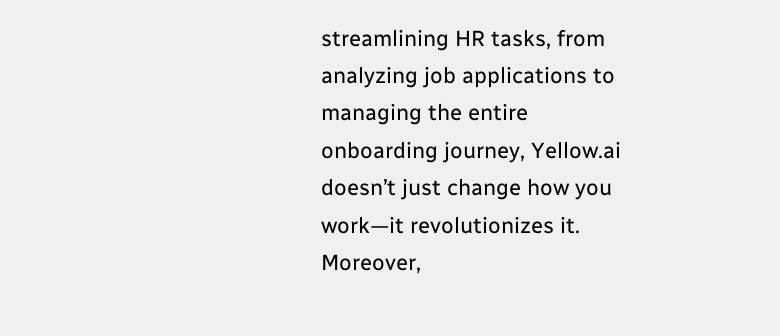streamlining HR tasks, from analyzing job applications to managing the entire onboarding journey, Yellow.ai doesn’t just change how you work—it revolutionizes it. Moreover,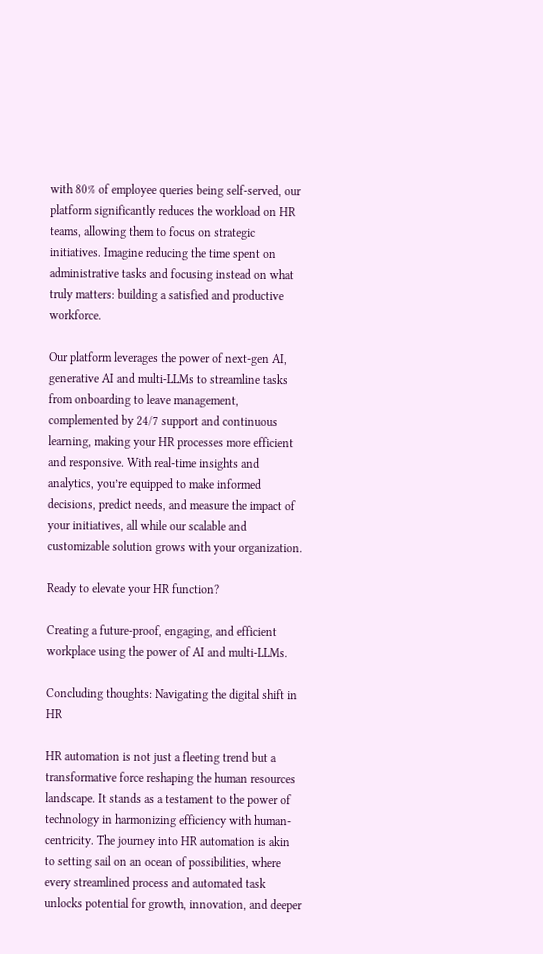with 80% of employee queries being self-served, our platform significantly reduces the workload on HR teams, allowing them to focus on strategic initiatives. Imagine reducing the time spent on administrative tasks and focusing instead on what truly matters: building a satisfied and productive workforce.

Our platform leverages the power of next-gen AI, generative AI and multi-LLMs to streamline tasks from onboarding to leave management, complemented by 24/7 support and continuous learning, making your HR processes more efficient and responsive. With real-time insights and analytics, you’re equipped to make informed decisions, predict needs, and measure the impact of your initiatives, all while our scalable and customizable solution grows with your organization.

Ready to elevate your HR function?

Creating a future-proof, engaging, and efficient workplace using the power of AI and multi-LLMs.

Concluding thoughts: Navigating the digital shift in HR

HR automation is not just a fleeting trend but a transformative force reshaping the human resources landscape. It stands as a testament to the power of technology in harmonizing efficiency with human-centricity. The journey into HR automation is akin to setting sail on an ocean of possibilities, where every streamlined process and automated task unlocks potential for growth, innovation, and deeper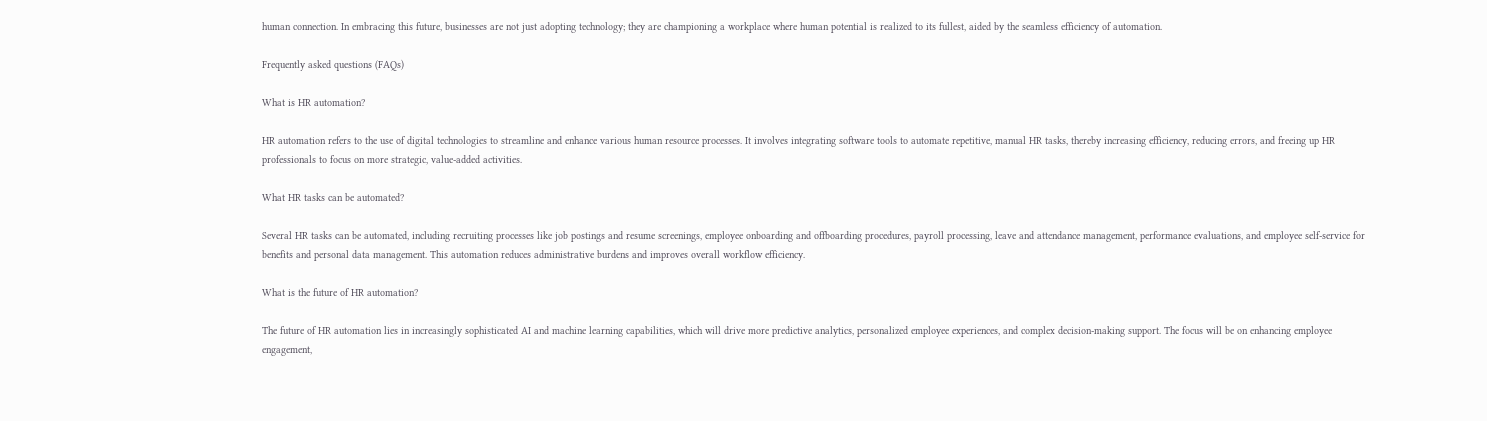human connection. In embracing this future, businesses are not just adopting technology; they are championing a workplace where human potential is realized to its fullest, aided by the seamless efficiency of automation.

Frequently asked questions (FAQs)

What is HR automation?

HR automation refers to the use of digital technologies to streamline and enhance various human resource processes. It involves integrating software tools to automate repetitive, manual HR tasks, thereby increasing efficiency, reducing errors, and freeing up HR professionals to focus on more strategic, value-added activities.

What HR tasks can be automated?

Several HR tasks can be automated, including recruiting processes like job postings and resume screenings, employee onboarding and offboarding procedures, payroll processing, leave and attendance management, performance evaluations, and employee self-service for benefits and personal data management. This automation reduces administrative burdens and improves overall workflow efficiency.

What is the future of HR automation?

The future of HR automation lies in increasingly sophisticated AI and machine learning capabilities, which will drive more predictive analytics, personalized employee experiences, and complex decision-making support. The focus will be on enhancing employee engagement,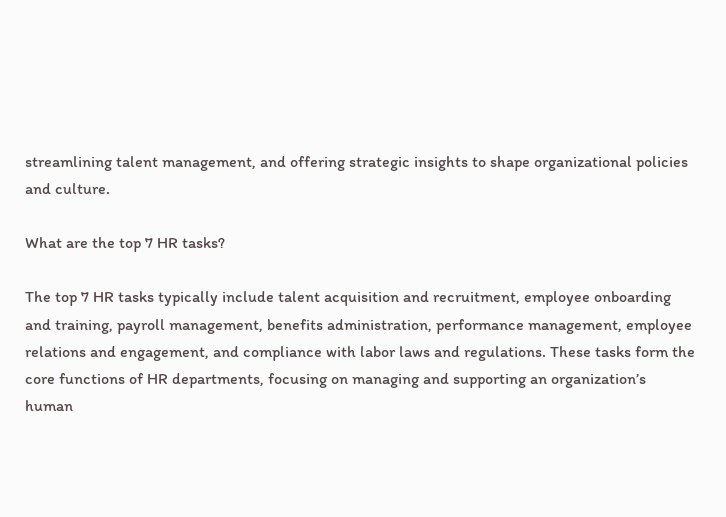streamlining talent management, and offering strategic insights to shape organizational policies and culture.

What are the top 7 HR tasks?

The top 7 HR tasks typically include talent acquisition and recruitment, employee onboarding and training, payroll management, benefits administration, performance management, employee relations and engagement, and compliance with labor laws and regulations. These tasks form the core functions of HR departments, focusing on managing and supporting an organization’s human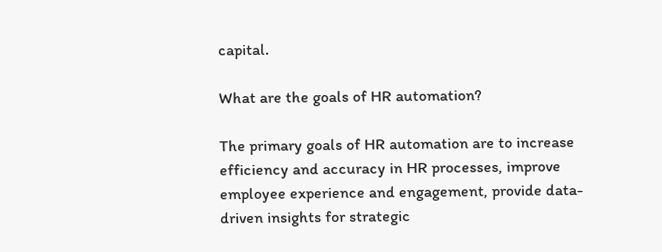capital.

What are the goals of HR automation?

The primary goals of HR automation are to increase efficiency and accuracy in HR processes, improve employee experience and engagement, provide data-driven insights for strategic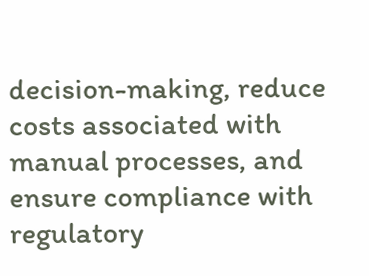decision-making, reduce costs associated with manual processes, and ensure compliance with regulatory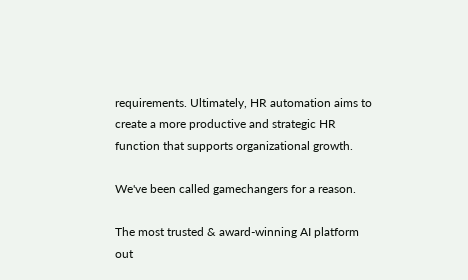requirements. Ultimately, HR automation aims to create a more productive and strategic HR function that supports organizational growth.

We've been called gamechangers for a reason.

The most trusted & award-winning AI platform out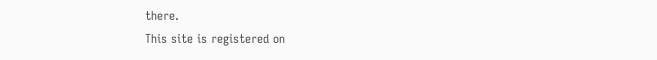there.
This site is registered on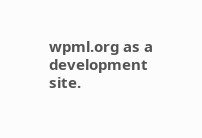wpml.org as a development site.